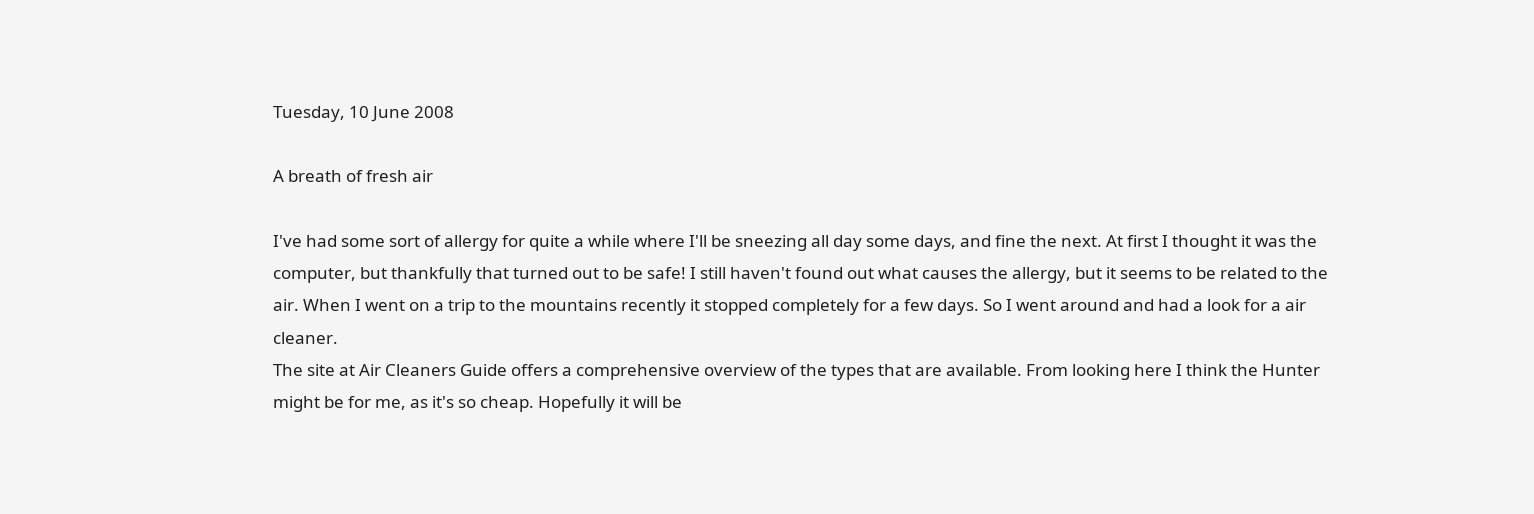Tuesday, 10 June 2008

A breath of fresh air

I've had some sort of allergy for quite a while where I'll be sneezing all day some days, and fine the next. At first I thought it was the computer, but thankfully that turned out to be safe! I still haven't found out what causes the allergy, but it seems to be related to the air. When I went on a trip to the mountains recently it stopped completely for a few days. So I went around and had a look for a air cleaner.
The site at Air Cleaners Guide offers a comprehensive overview of the types that are available. From looking here I think the Hunter might be for me, as it's so cheap. Hopefully it will be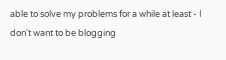able to solve my problems for a while at least - I don't want to be blogging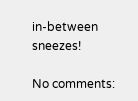in-between sneezes!

No comments: